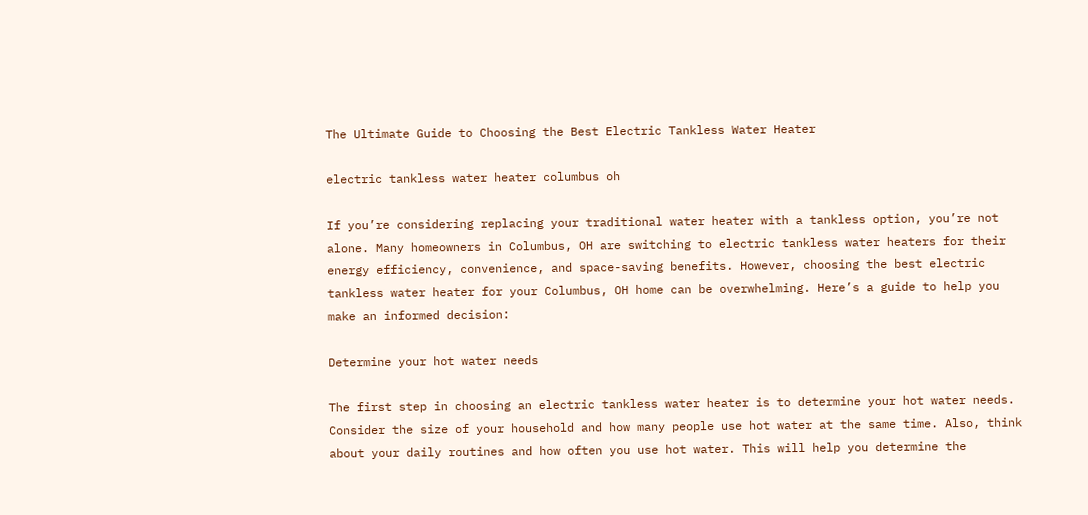The Ultimate Guide to Choosing the Best Electric Tankless Water Heater

electric tankless water heater columbus oh

If you’re considering replacing your traditional water heater with a tankless option, you’re not alone. Many homeowners in Columbus, OH are switching to electric tankless water heaters for their energy efficiency, convenience, and space-saving benefits. However, choosing the best electric tankless water heater for your Columbus, OH home can be overwhelming. Here’s a guide to help you make an informed decision:

Determine your hot water needs

The first step in choosing an electric tankless water heater is to determine your hot water needs. Consider the size of your household and how many people use hot water at the same time. Also, think about your daily routines and how often you use hot water. This will help you determine the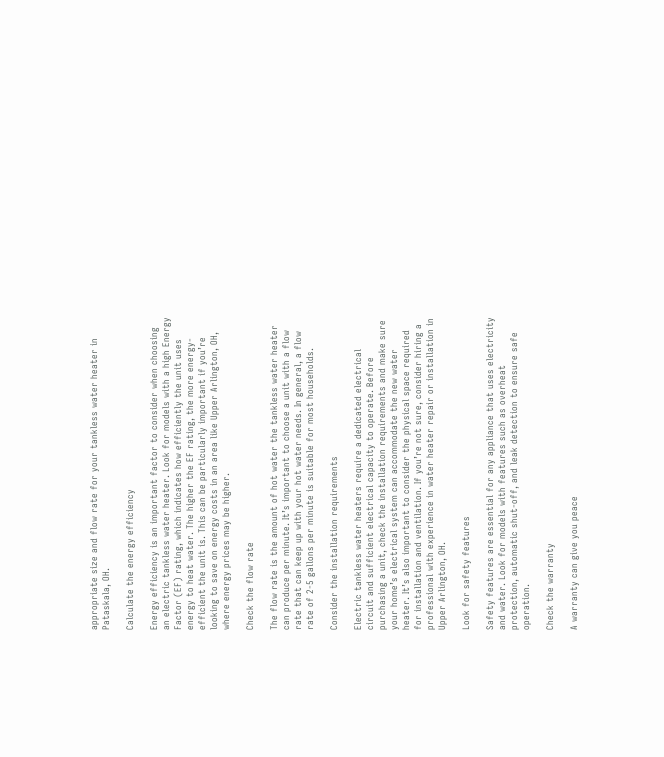appropriate size and flow rate for your tankless water heater in Pataskala, OH.

Calculate the energy efficiency

Energy efficiency is an important factor to consider when choosing an electric tankless water heater. Look for models with a high Energy Factor (EF) rating, which indicates how efficiently the unit uses energy to heat water. The higher the EF rating, the more energy-efficient the unit is. This can be particularly important if you’re looking to save on energy costs in an area like Upper Arlington, OH, where energy prices may be higher.

Check the flow rate

The flow rate is the amount of hot water the tankless water heater can produce per minute. It’s important to choose a unit with a flow rate that can keep up with your hot water needs. In general, a flow rate of 2-5 gallons per minute is suitable for most households.

Consider the installation requirements

Electric tankless water heaters require a dedicated electrical circuit and sufficient electrical capacity to operate. Before purchasing a unit, check the installation requirements and make sure your home’s electrical system can accommodate the new water heater. It’s also important to consider the physical space required for installation and ventilation. If you’re not sure, consider hiring a professional with experience in water heater repair or installation in Upper Arlington, OH.

Look for safety features

Safety features are essential for any appliance that uses electricity and water. Look for models with features such as overheat protection, automatic shut-off, and leak detection to ensure safe operation.

Check the warranty

A warranty can give you peace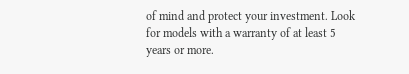of mind and protect your investment. Look for models with a warranty of at least 5 years or more.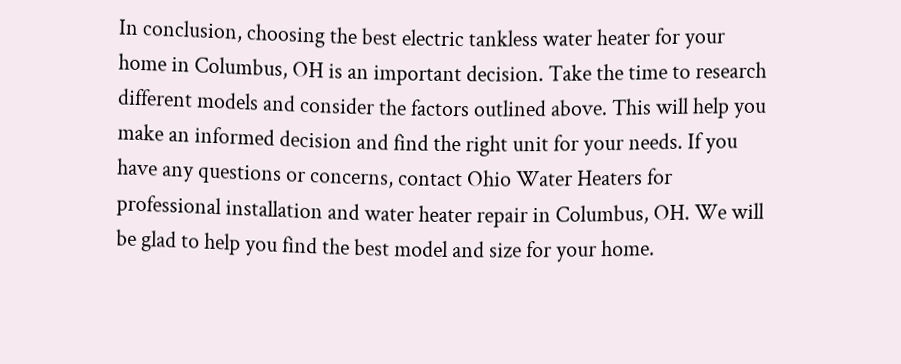In conclusion, choosing the best electric tankless water heater for your home in Columbus, OH is an important decision. Take the time to research different models and consider the factors outlined above. This will help you make an informed decision and find the right unit for your needs. If you have any questions or concerns, contact Ohio Water Heaters for professional installation and water heater repair in Columbus, OH. We will be glad to help you find the best model and size for your home.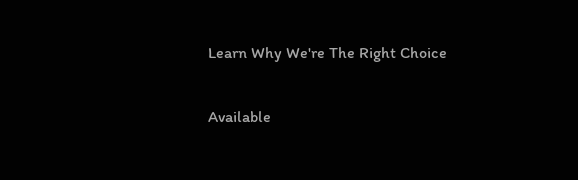Learn Why We're The Right Choice

Available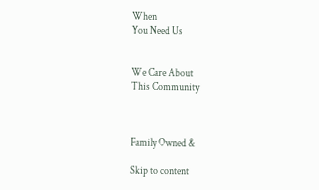When
You Need Us


We Care About
This Community



Family Owned &

Skip to content